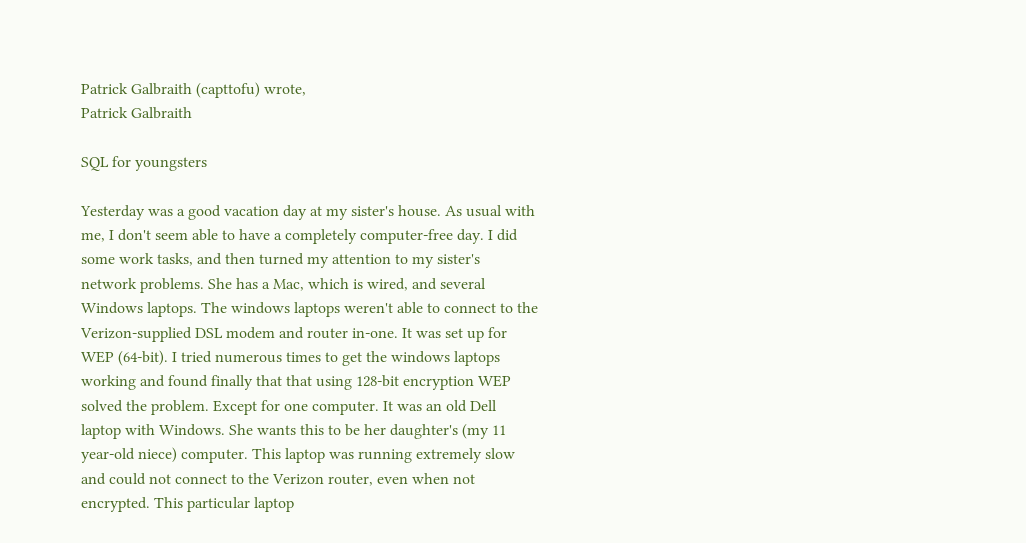Patrick Galbraith (capttofu) wrote,
Patrick Galbraith

SQL for youngsters

Yesterday was a good vacation day at my sister's house. As usual with me, I don't seem able to have a completely computer-free day. I did some work tasks, and then turned my attention to my sister's network problems. She has a Mac, which is wired, and several Windows laptops. The windows laptops weren't able to connect to the Verizon-supplied DSL modem and router in-one. It was set up for WEP (64-bit). I tried numerous times to get the windows laptops working and found finally that that using 128-bit encryption WEP solved the problem. Except for one computer. It was an old Dell laptop with Windows. She wants this to be her daughter's (my 11 year-old niece) computer. This laptop was running extremely slow and could not connect to the Verizon router, even when not encrypted. This particular laptop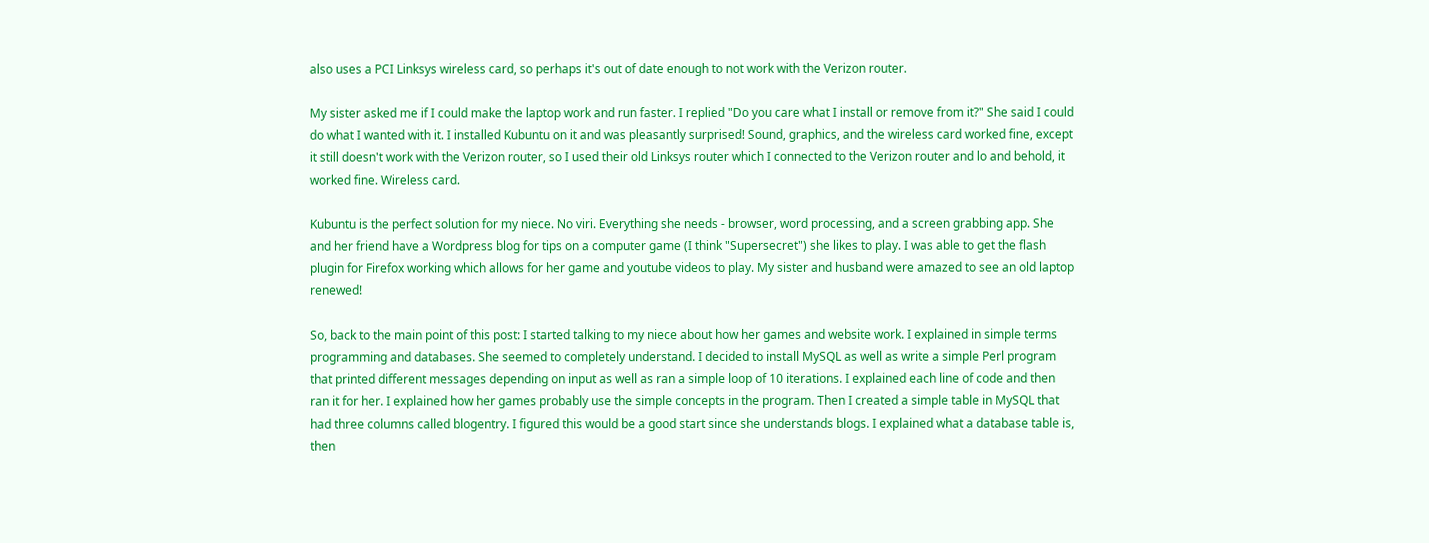also uses a PCI Linksys wireless card, so perhaps it's out of date enough to not work with the Verizon router.

My sister asked me if I could make the laptop work and run faster. I replied "Do you care what I install or remove from it?" She said I could do what I wanted with it. I installed Kubuntu on it and was pleasantly surprised! Sound, graphics, and the wireless card worked fine, except it still doesn't work with the Verizon router, so I used their old Linksys router which I connected to the Verizon router and lo and behold, it worked fine. Wireless card.

Kubuntu is the perfect solution for my niece. No viri. Everything she needs - browser, word processing, and a screen grabbing app. She and her friend have a Wordpress blog for tips on a computer game (I think "Supersecret") she likes to play. I was able to get the flash plugin for Firefox working which allows for her game and youtube videos to play. My sister and husband were amazed to see an old laptop renewed!

So, back to the main point of this post: I started talking to my niece about how her games and website work. I explained in simple terms programming and databases. She seemed to completely understand. I decided to install MySQL as well as write a simple Perl program that printed different messages depending on input as well as ran a simple loop of 10 iterations. I explained each line of code and then ran it for her. I explained how her games probably use the simple concepts in the program. Then I created a simple table in MySQL that had three columns called blogentry. I figured this would be a good start since she understands blogs. I explained what a database table is, then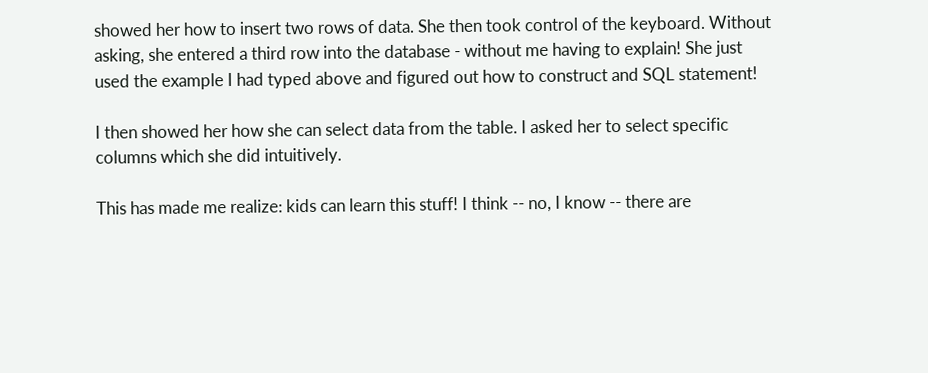showed her how to insert two rows of data. She then took control of the keyboard. Without asking, she entered a third row into the database - without me having to explain! She just used the example I had typed above and figured out how to construct and SQL statement!

I then showed her how she can select data from the table. I asked her to select specific columns which she did intuitively.

This has made me realize: kids can learn this stuff! I think -- no, I know -- there are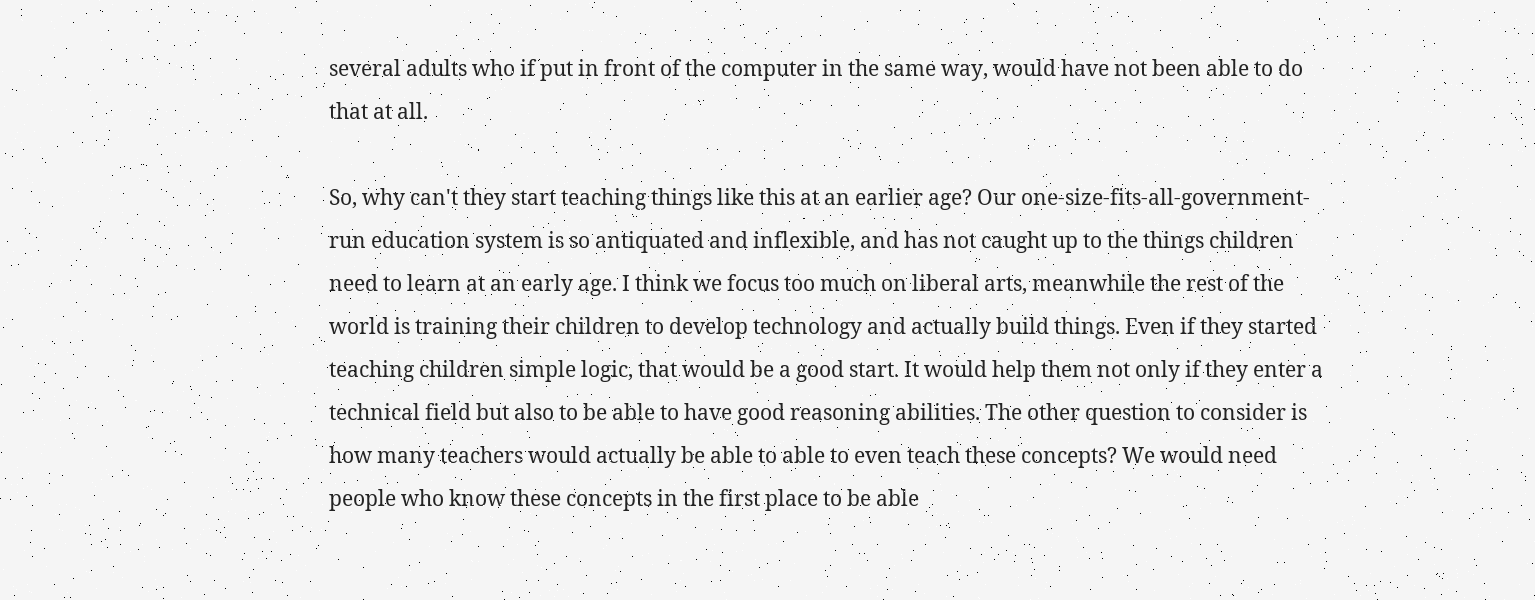several adults who if put in front of the computer in the same way, would have not been able to do that at all.

So, why can't they start teaching things like this at an earlier age? Our one-size-fits-all-government-run education system is so antiquated and inflexible, and has not caught up to the things children need to learn at an early age. I think we focus too much on liberal arts, meanwhile the rest of the world is training their children to develop technology and actually build things. Even if they started teaching children simple logic, that would be a good start. It would help them not only if they enter a technical field but also to be able to have good reasoning abilities. The other question to consider is how many teachers would actually be able to able to even teach these concepts? We would need people who know these concepts in the first place to be able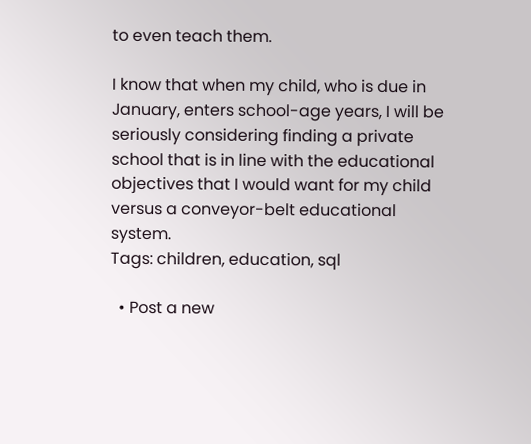to even teach them.

I know that when my child, who is due in January, enters school-age years, I will be seriously considering finding a private school that is in line with the educational objectives that I would want for my child versus a conveyor-belt educational system.
Tags: children, education, sql

  • Post a new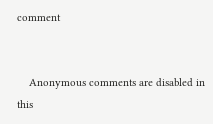comment


    Anonymous comments are disabled in this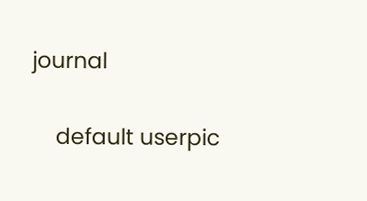journal

    default userpic